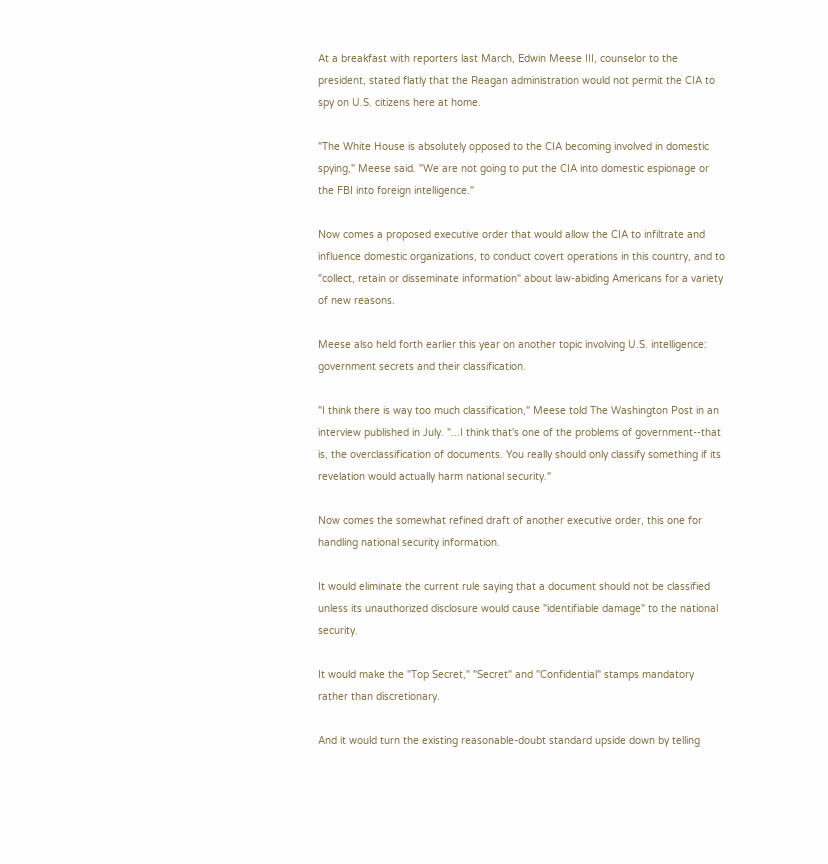At a breakfast with reporters last March, Edwin Meese III, counselor to the president, stated flatly that the Reagan administration would not permit the CIA to spy on U.S. citizens here at home.

"The White House is absolutely opposed to the CIA becoming involved in domestic spying," Meese said. "We are not going to put the CIA into domestic espionage or the FBI into foreign intelligence."

Now comes a proposed executive order that would allow the CIA to infiltrate and influence domestic organizations, to conduct covert operations in this country, and to "collect, retain or disseminate information" about law-abiding Americans for a variety of new reasons.

Meese also held forth earlier this year on another topic involving U.S. intelligence: government secrets and their classification.

"I think there is way too much classification," Meese told The Washington Post in an interview published in July. "...I think that's one of the problems of government--that is, the overclassification of documents. You really should only classify something if its revelation would actually harm national security."

Now comes the somewhat refined draft of another executive order, this one for handling national security information.

It would eliminate the current rule saying that a document should not be classified unless its unauthorized disclosure would cause "identifiable damage" to the national security.

It would make the "Top Secret," "Secret" and "Confidential" stamps mandatory rather than discretionary.

And it would turn the existing reasonable-doubt standard upside down by telling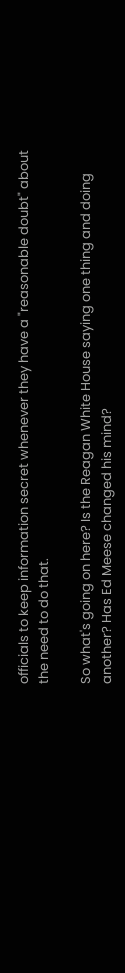officials to keep information secret whenever they have a "reasonable doubt" about the need to do that.

So what's going on here? Is the Reagan White House saying one thing and doing another? Has Ed Meese changed his mind?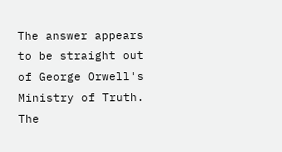The answer appears to be straight out of George Orwell's Ministry of Truth. The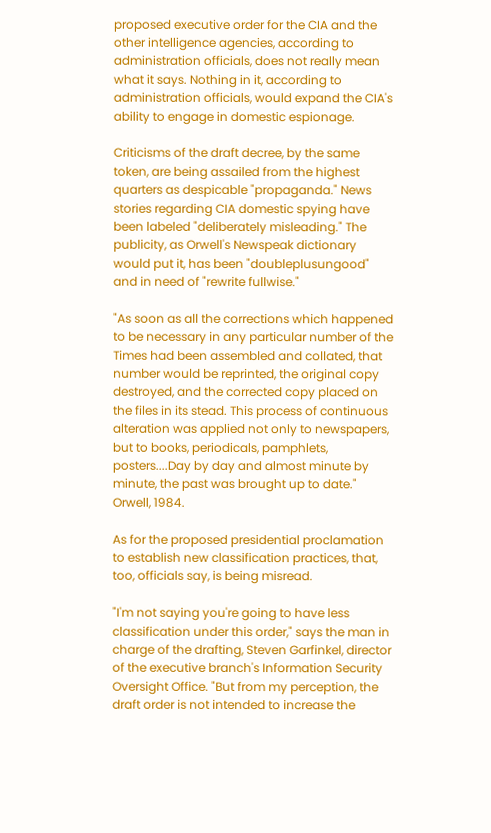proposed executive order for the CIA and the other intelligence agencies, according to administration officials, does not really mean what it says. Nothing in it, according to administration officials, would expand the CIA's ability to engage in domestic espionage.

Criticisms of the draft decree, by the same token, are being assailed from the highest quarters as despicable "propaganda." News stories regarding CIA domestic spying have been labeled "deliberately misleading." The publicity, as Orwell's Newspeak dictionary would put it, has been "doubleplusungood" and in need of "rewrite fullwise."

"As soon as all the corrections which happened to be necessary in any particular number of the Times had been assembled and collated, that number would be reprinted, the original copy destroyed, and the corrected copy placed on the files in its stead. This process of continuous alteration was applied not only to newspapers, but to books, periodicals, pamphlets, posters....Day by day and almost minute by minute, the past was brought up to date." Orwell, 1984.

As for the proposed presidential proclamation to establish new classification practices, that, too, officials say, is being misread.

"I'm not saying you're going to have less classification under this order," says the man in charge of the drafting, Steven Garfinkel, director of the executive branch's Information Security Oversight Office. "But from my perception, the draft order is not intended to increase the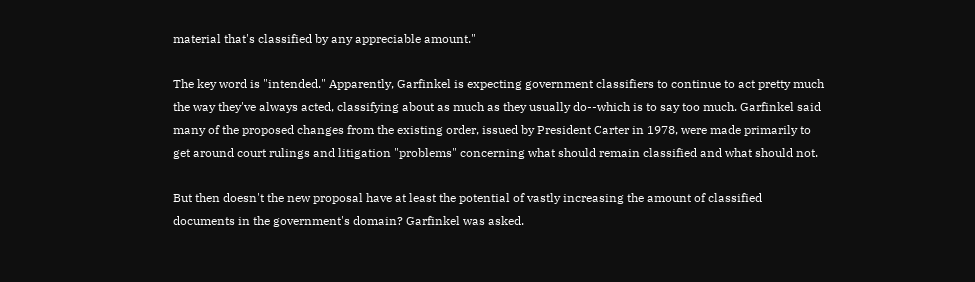material that's classified by any appreciable amount."

The key word is "intended." Apparently, Garfinkel is expecting government classifiers to continue to act pretty much the way they've always acted, classifying about as much as they usually do--which is to say too much. Garfinkel said many of the proposed changes from the existing order, issued by President Carter in 1978, were made primarily to get around court rulings and litigation "problems" concerning what should remain classified and what should not.

But then doesn't the new proposal have at least the potential of vastly increasing the amount of classified documents in the government's domain? Garfinkel was asked.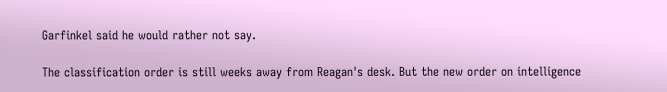Garfinkel said he would rather not say.

The classification order is still weeks away from Reagan's desk. But the new order on intelligence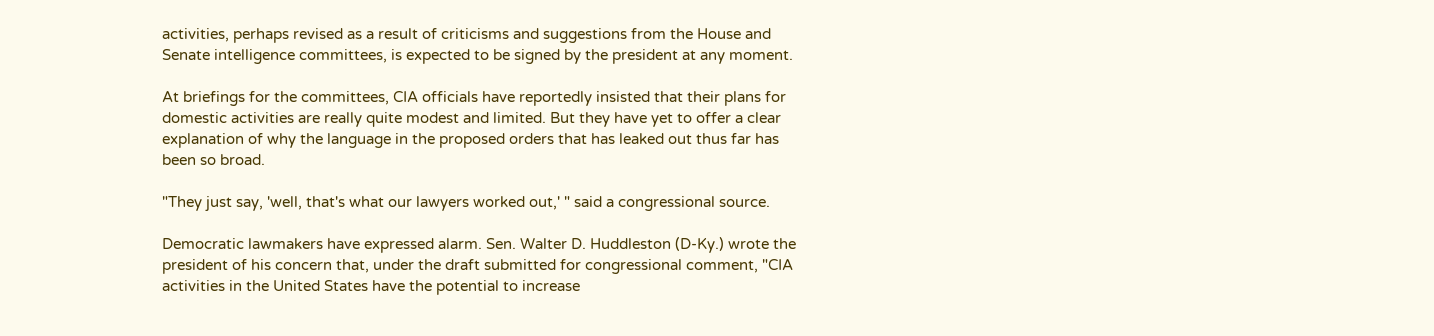activities, perhaps revised as a result of criticisms and suggestions from the House and Senate intelligence committees, is expected to be signed by the president at any moment.

At briefings for the committees, CIA officials have reportedly insisted that their plans for domestic activities are really quite modest and limited. But they have yet to offer a clear explanation of why the language in the proposed orders that has leaked out thus far has been so broad.

"They just say, 'well, that's what our lawyers worked out,' " said a congressional source.

Democratic lawmakers have expressed alarm. Sen. Walter D. Huddleston (D-Ky.) wrote the president of his concern that, under the draft submitted for congressional comment, "CIA activities in the United States have the potential to increase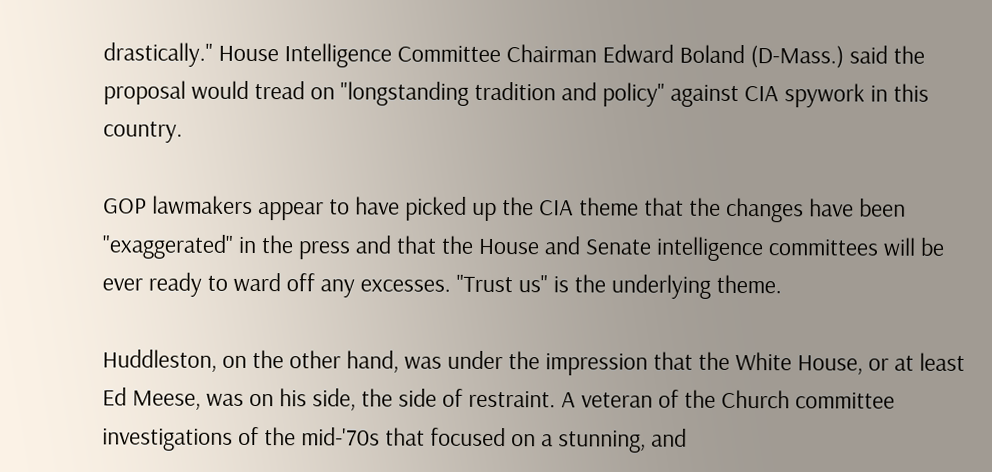drastically." House Intelligence Committee Chairman Edward Boland (D-Mass.) said the proposal would tread on "longstanding tradition and policy" against CIA spywork in this country.

GOP lawmakers appear to have picked up the CIA theme that the changes have been "exaggerated" in the press and that the House and Senate intelligence committees will be ever ready to ward off any excesses. "Trust us" is the underlying theme.

Huddleston, on the other hand, was under the impression that the White House, or at least Ed Meese, was on his side, the side of restraint. A veteran of the Church committee investigations of the mid-'70s that focused on a stunning, and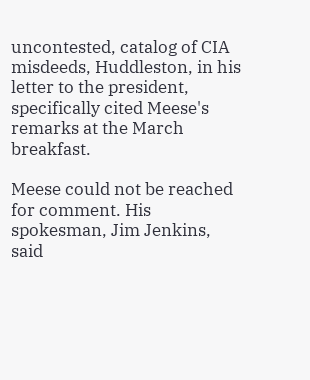uncontested, catalog of CIA misdeeds, Huddleston, in his letter to the president, specifically cited Meese's remarks at the March breakfast.

Meese could not be reached for comment. His spokesman, Jim Jenkins, said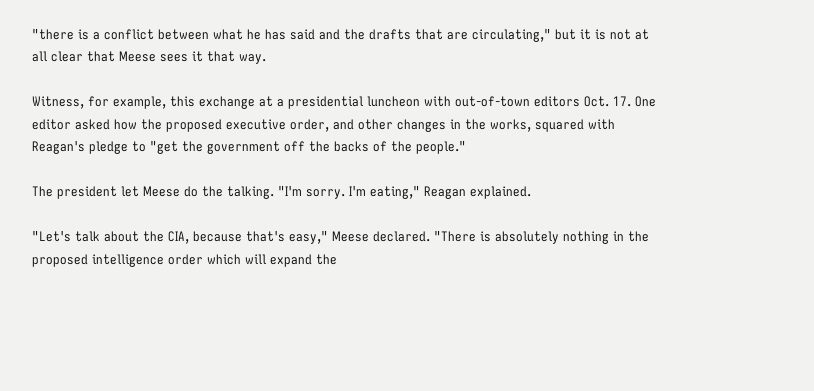"there is a conflict between what he has said and the drafts that are circulating," but it is not at all clear that Meese sees it that way.

Witness, for example, this exchange at a presidential luncheon with out-of-town editors Oct. 17. One editor asked how the proposed executive order, and other changes in the works, squared with Reagan's pledge to "get the government off the backs of the people."

The president let Meese do the talking. "I'm sorry. I'm eating," Reagan explained.

"Let's talk about the CIA, because that's easy," Meese declared. "There is absolutely nothing in the proposed intelligence order which will expand the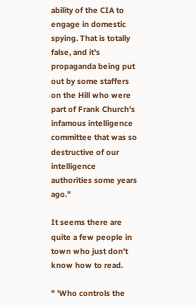ability of the CIA to engage in domestic spying. That is totally false, and it's propaganda being put out by some staffers on the Hill who were part of Frank Church's infamous intelligence committee that was so destructive of our intelligence authorities some years ago."

It seems there are quite a few people in town who just don't know how to read.

" 'Who controls the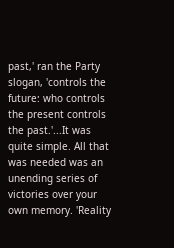past,' ran the Party slogan, 'controls the future: who controls the present controls the past.'...It was quite simple. All that was needed was an unending series of victories over your own memory. 'Reality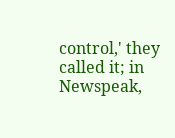control,' they called it; in Newspeak,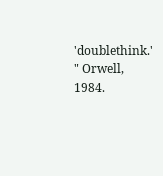'doublethink.' " Orwell, 1984.